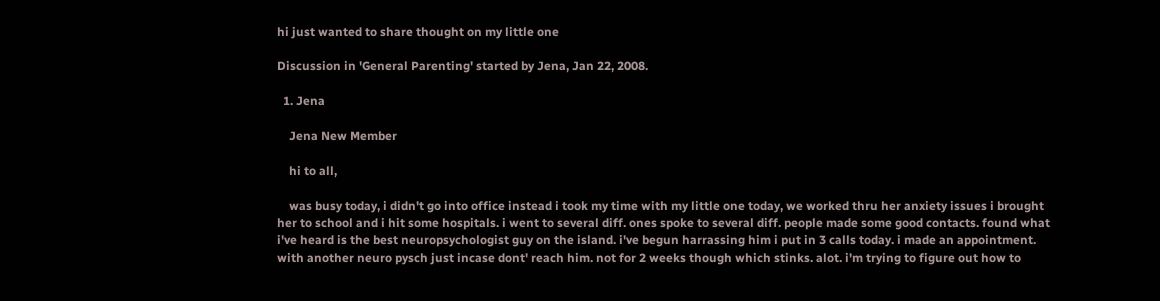hi just wanted to share thought on my little one

Discussion in 'General Parenting' started by Jena, Jan 22, 2008.

  1. Jena

    Jena New Member

    hi to all,

    was busy today, i didn't go into office instead i took my time with my little one today, we worked thru her anxiety issues i brought her to school and i hit some hospitals. i went to several diff. ones spoke to several diff. people made some good contacts. found what i've heard is the best neuropsychologist guy on the island. i've begun harrassing him i put in 3 calls today. i made an appointment. with another neuro pysch just incase dont' reach him. not for 2 weeks though which stinks. alot. i'm trying to figure out how to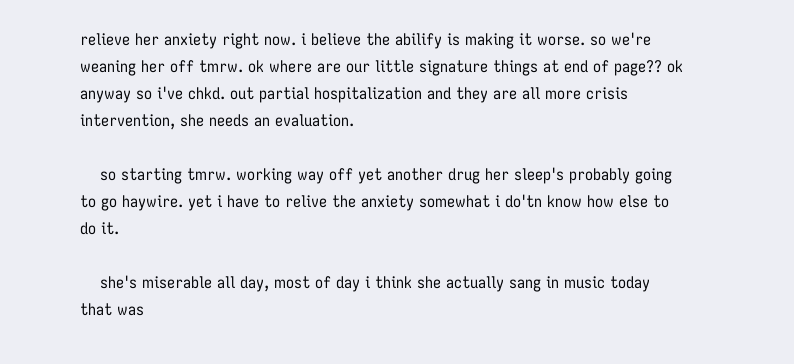relieve her anxiety right now. i believe the abilify is making it worse. so we're weaning her off tmrw. ok where are our little signature things at end of page?? ok anyway so i've chkd. out partial hospitalization and they are all more crisis intervention, she needs an evaluation.

    so starting tmrw. working way off yet another drug her sleep's probably going to go haywire. yet i have to relive the anxiety somewhat i do'tn know how else to do it.

    she's miserable all day, most of day i think she actually sang in music today that was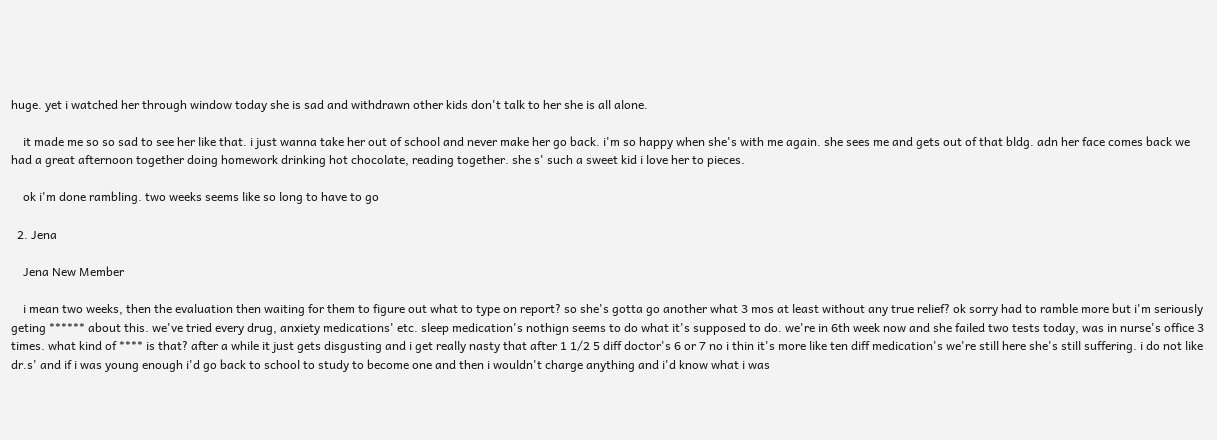huge. yet i watched her through window today she is sad and withdrawn other kids don't talk to her she is all alone.

    it made me so so sad to see her like that. i just wanna take her out of school and never make her go back. i'm so happy when she's with me again. she sees me and gets out of that bldg. adn her face comes back we had a great afternoon together doing homework drinking hot chocolate, reading together. she s' such a sweet kid i love her to pieces.

    ok i'm done rambling. two weeks seems like so long to have to go

  2. Jena

    Jena New Member

    i mean two weeks, then the evaluation then waiting for them to figure out what to type on report? so she's gotta go another what 3 mos at least without any true relief? ok sorry had to ramble more but i'm seriously geting ****** about this. we've tried every drug, anxiety medications' etc. sleep medication's nothign seems to do what it's supposed to do. we're in 6th week now and she failed two tests today, was in nurse's office 3 times. what kind of **** is that? after a while it just gets disgusting and i get really nasty that after 1 1/2 5 diff doctor's 6 or 7 no i thin it's more like ten diff medication's we're still here she's still suffering. i do not like dr.s' and if i was young enough i'd go back to school to study to become one and then i wouldn't charge anything and i'd know what i was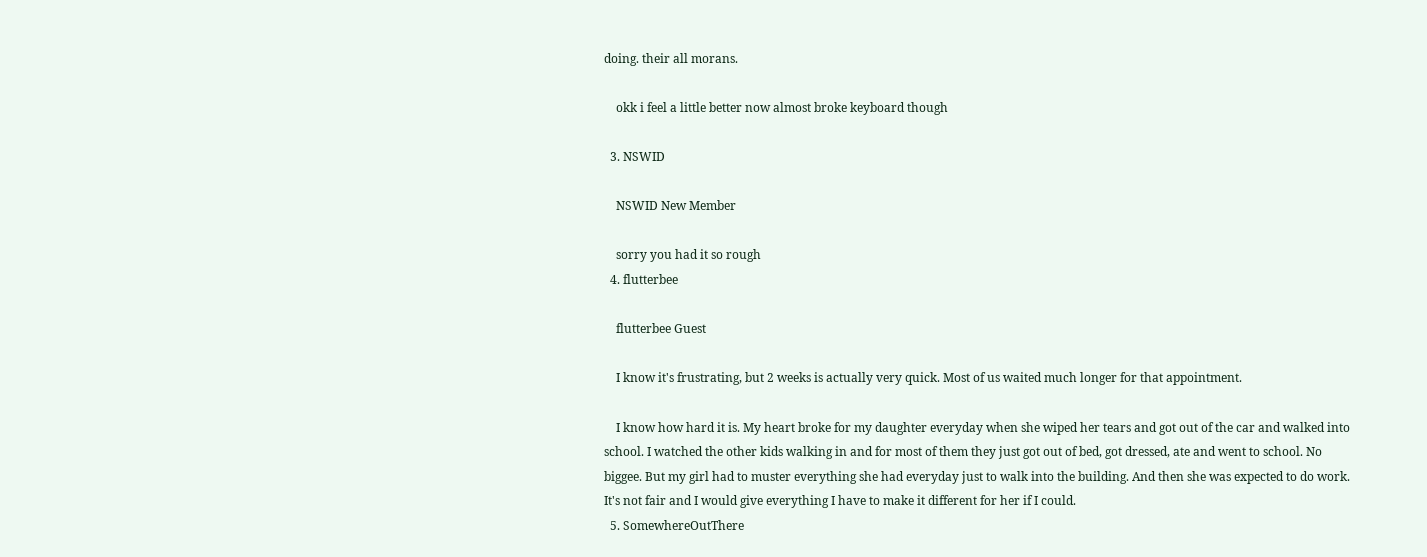doing. their all morans.

    okk i feel a little better now almost broke keyboard though

  3. NSWID

    NSWID New Member

    sorry you had it so rough
  4. flutterbee

    flutterbee Guest

    I know it's frustrating, but 2 weeks is actually very quick. Most of us waited much longer for that appointment.

    I know how hard it is. My heart broke for my daughter everyday when she wiped her tears and got out of the car and walked into school. I watched the other kids walking in and for most of them they just got out of bed, got dressed, ate and went to school. No biggee. But my girl had to muster everything she had everyday just to walk into the building. And then she was expected to do work. It's not fair and I would give everything I have to make it different for her if I could.
  5. SomewhereOutThere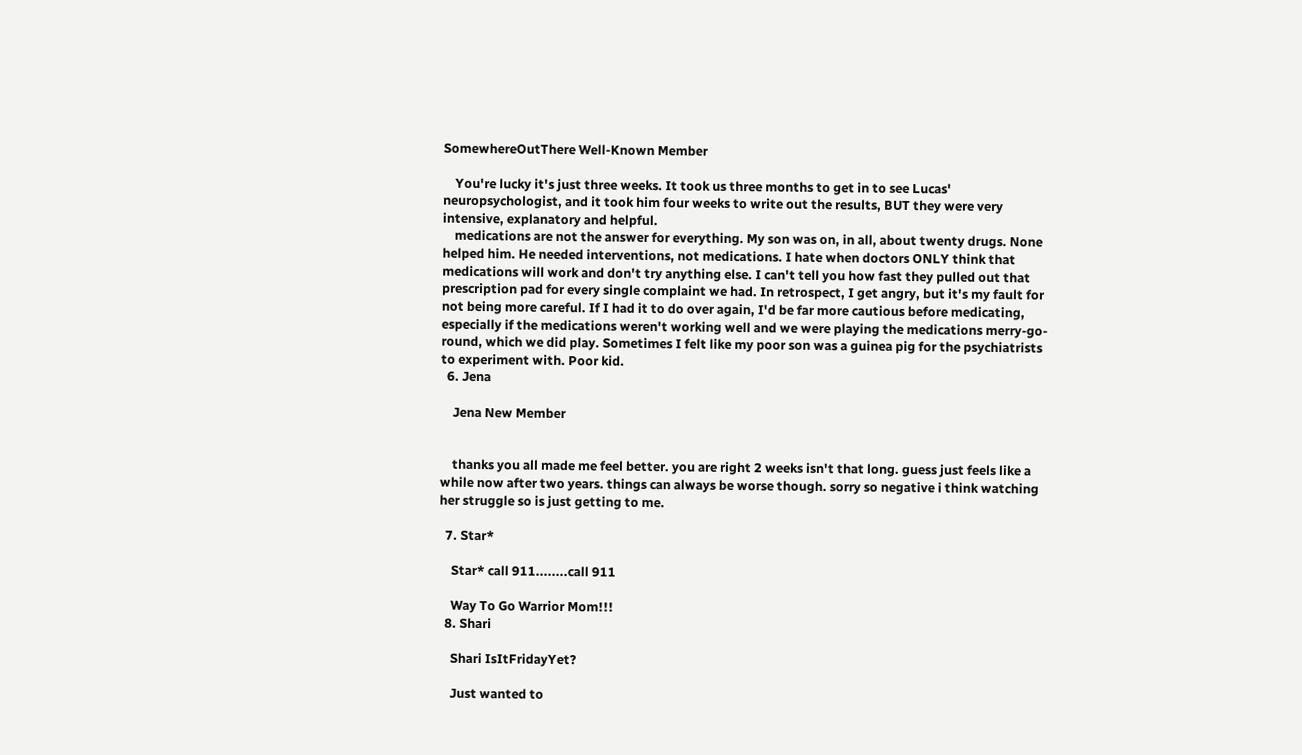SomewhereOutThere Well-Known Member

    You're lucky it's just three weeks. It took us three months to get in to see Lucas' neuropsychologist, and it took him four weeks to write out the results, BUT they were very intensive, explanatory and helpful.
    medications are not the answer for everything. My son was on, in all, about twenty drugs. None helped him. He needed interventions, not medications. I hate when doctors ONLY think that medications will work and don't try anything else. I can't tell you how fast they pulled out that prescription pad for every single complaint we had. In retrospect, I get angry, but it's my fault for not being more careful. If I had it to do over again, I'd be far more cautious before medicating, especially if the medications weren't working well and we were playing the medications merry-go-round, which we did play. Sometimes I felt like my poor son was a guinea pig for the psychiatrists to experiment with. Poor kid.
  6. Jena

    Jena New Member


    thanks you all made me feel better. you are right 2 weeks isn't that long. guess just feels like a while now after two years. things can always be worse though. sorry so negative i think watching her struggle so is just getting to me.

  7. Star*

    Star* call 911........call 911

    Way To Go Warrior Mom!!!
  8. Shari

    Shari IsItFridayYet?

    Just wanted to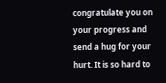congratulate you on your progress and send a hug for your hurt. It is so hard to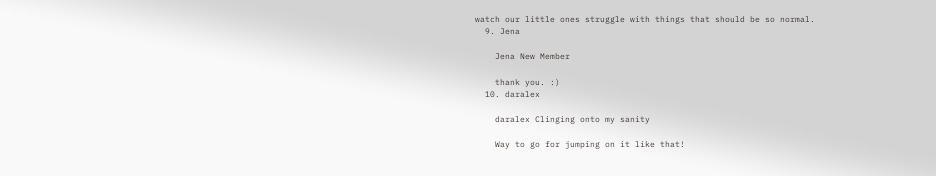watch our little ones struggle with things that should be so normal.
  9. Jena

    Jena New Member

    thank you. :)
  10. daralex

    daralex Clinging onto my sanity

    Way to go for jumping on it like that!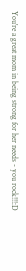You're a great mom in being strong for her needs - you rock!!!:D